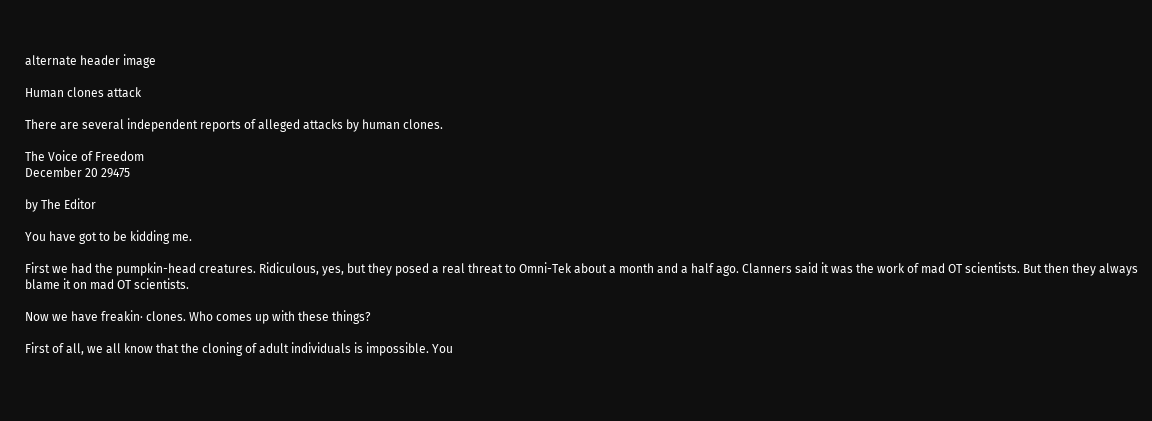alternate header image

Human clones attack

There are several independent reports of alleged attacks by human clones.

The Voice of Freedom
December 20 29475

by The Editor

You have got to be kidding me.

First we had the pumpkin-head creatures. Ridiculous, yes, but they posed a real threat to Omni-Tek about a month and a half ago. Clanners said it was the work of mad OT scientists. But then they always blame it on mad OT scientists.

Now we have freakin· clones. Who comes up with these things?

First of all, we all know that the cloning of adult individuals is impossible. You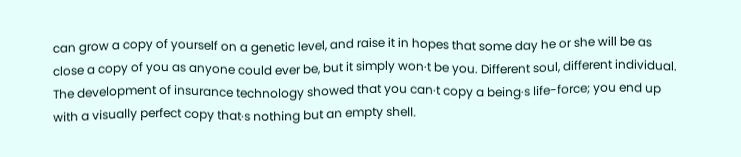can grow a copy of yourself on a genetic level, and raise it in hopes that some day he or she will be as close a copy of you as anyone could ever be, but it simply won·t be you. Different soul, different individual. The development of insurance technology showed that you can·t copy a being·s life-force; you end up with a visually perfect copy that·s nothing but an empty shell.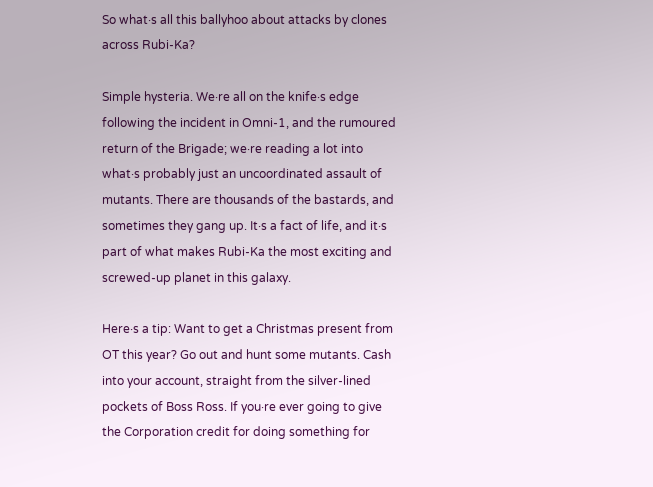So what·s all this ballyhoo about attacks by clones across Rubi-Ka?

Simple hysteria. We·re all on the knife·s edge following the incident in Omni-1, and the rumoured return of the Brigade; we·re reading a lot into what·s probably just an uncoordinated assault of mutants. There are thousands of the bastards, and sometimes they gang up. It·s a fact of life, and it·s part of what makes Rubi-Ka the most exciting and screwed-up planet in this galaxy.

Here·s a tip: Want to get a Christmas present from OT this year? Go out and hunt some mutants. Cash into your account, straight from the silver-lined pockets of Boss Ross. If you·re ever going to give the Corporation credit for doing something for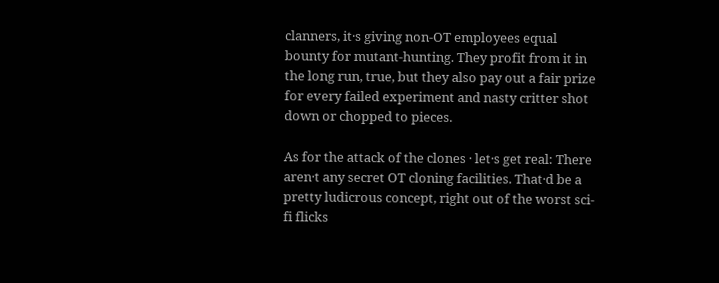clanners, it·s giving non-OT employees equal bounty for mutant-hunting. They profit from it in the long run, true, but they also pay out a fair prize for every failed experiment and nasty critter shot down or chopped to pieces.

As for the attack of the clones · let·s get real: There aren·t any secret OT cloning facilities. That·d be a pretty ludicrous concept, right out of the worst sci-fi flicks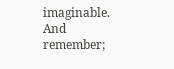imaginable. And remember;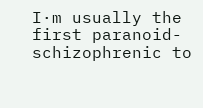I·m usually the first paranoid-schizophrenic to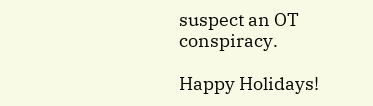suspect an OT conspiracy.

Happy Holidays!